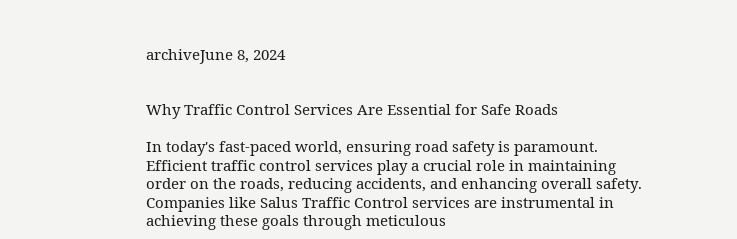archiveJune 8, 2024


Why Traffic Control Services Are Essential for Safe Roads

In today's fast-paced world, ensuring road safety is paramount. Efficient traffic control services play a crucial role in maintaining order on the roads, reducing accidents, and enhancing overall safety. Companies like Salus Traffic Control services are instrumental in achieving these goals through meticulous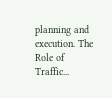planning and execution. The Role of Traffic...